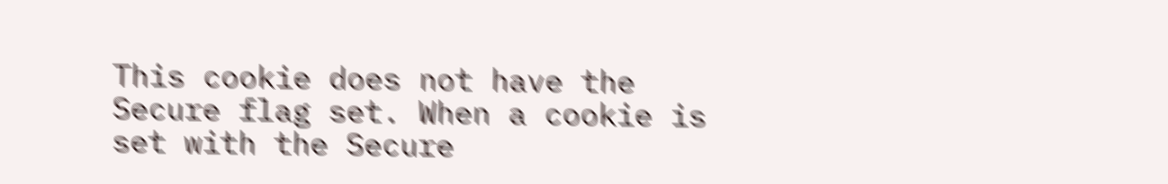This cookie does not have the Secure flag set. When a cookie is set with the Secure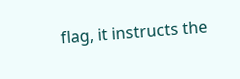flag, it instructs the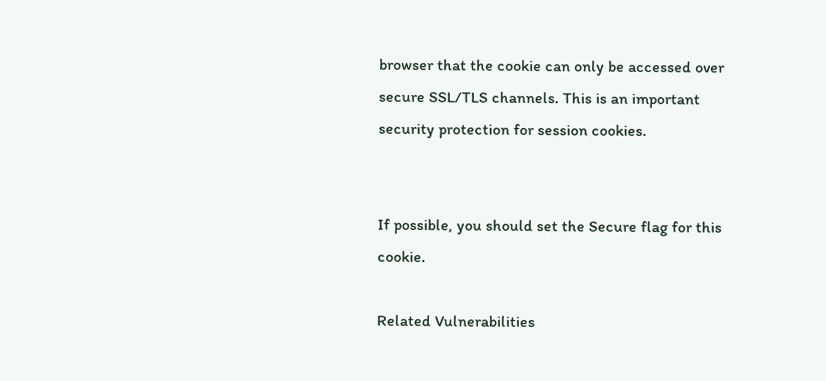browser that the cookie can only be accessed over secure SSL/TLS channels. This is an important security protection for session cookies.


If possible, you should set the Secure flag for this cookie.

Related Vulnerabilities